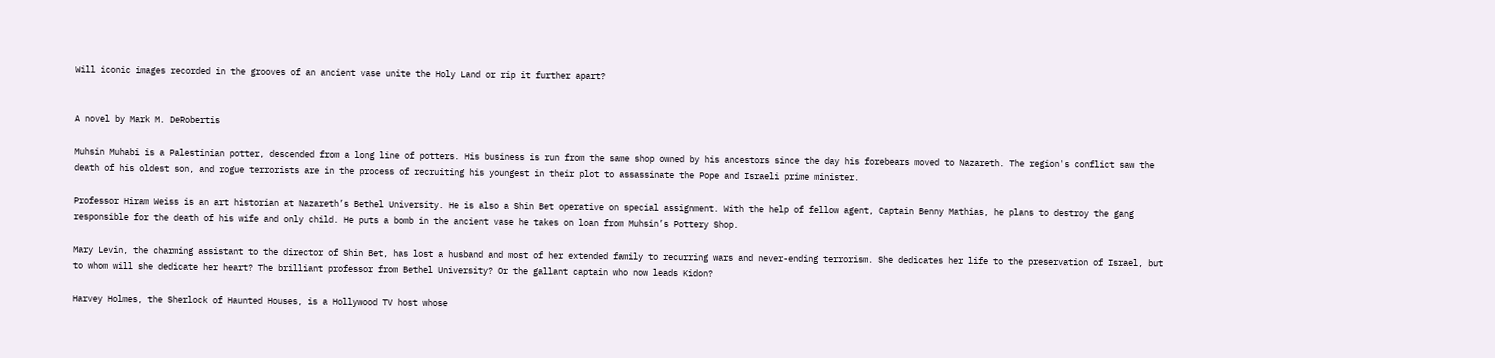Will iconic images recorded in the grooves of an ancient vase unite the Holy Land or rip it further apart?


A novel by Mark M. DeRobertis

Muhsin Muhabi is a Palestinian potter, descended from a long line of potters. His business is run from the same shop owned by his ancestors since the day his forebears moved to Nazareth. The region's conflict saw the death of his oldest son, and rogue terrorists are in the process of recruiting his youngest in their plot to assassinate the Pope and Israeli prime minister.

Professor Hiram Weiss is an art historian at Nazareth’s Bethel University. He is also a Shin Bet operative on special assignment. With the help of fellow agent, Captain Benny Mathias, he plans to destroy the gang responsible for the death of his wife and only child. He puts a bomb in the ancient vase he takes on loan from Muhsin’s Pottery Shop.

Mary Levin, the charming assistant to the director of Shin Bet, has lost a husband and most of her extended family to recurring wars and never-ending terrorism. She dedicates her life to the preservation of Israel, but to whom will she dedicate her heart? The brilliant professor from Bethel University? Or the gallant captain who now leads Kidon?

Harvey Holmes, the Sherlock of Haunted Houses, is a Hollywood TV host whose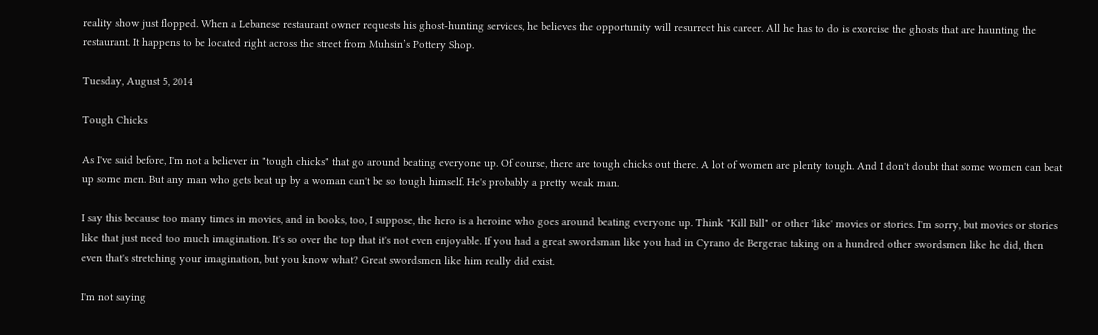reality show just flopped. When a Lebanese restaurant owner requests his ghost-hunting services, he believes the opportunity will resurrect his career. All he has to do is exorcise the ghosts that are haunting the restaurant. It happens to be located right across the street from Muhsin’s Pottery Shop.

Tuesday, August 5, 2014

Tough Chicks

As I've said before, I'm not a believer in "tough chicks" that go around beating everyone up. Of course, there are tough chicks out there. A lot of women are plenty tough. And I don't doubt that some women can beat up some men. But any man who gets beat up by a woman can't be so tough himself. He's probably a pretty weak man.

I say this because too many times in movies, and in books, too, I suppose, the hero is a heroine who goes around beating everyone up. Think "Kill Bill" or other 'like' movies or stories. I'm sorry, but movies or stories like that just need too much imagination. It's so over the top that it's not even enjoyable. If you had a great swordsman like you had in Cyrano de Bergerac taking on a hundred other swordsmen like he did, then even that's stretching your imagination, but you know what? Great swordsmen like him really did exist.

I'm not saying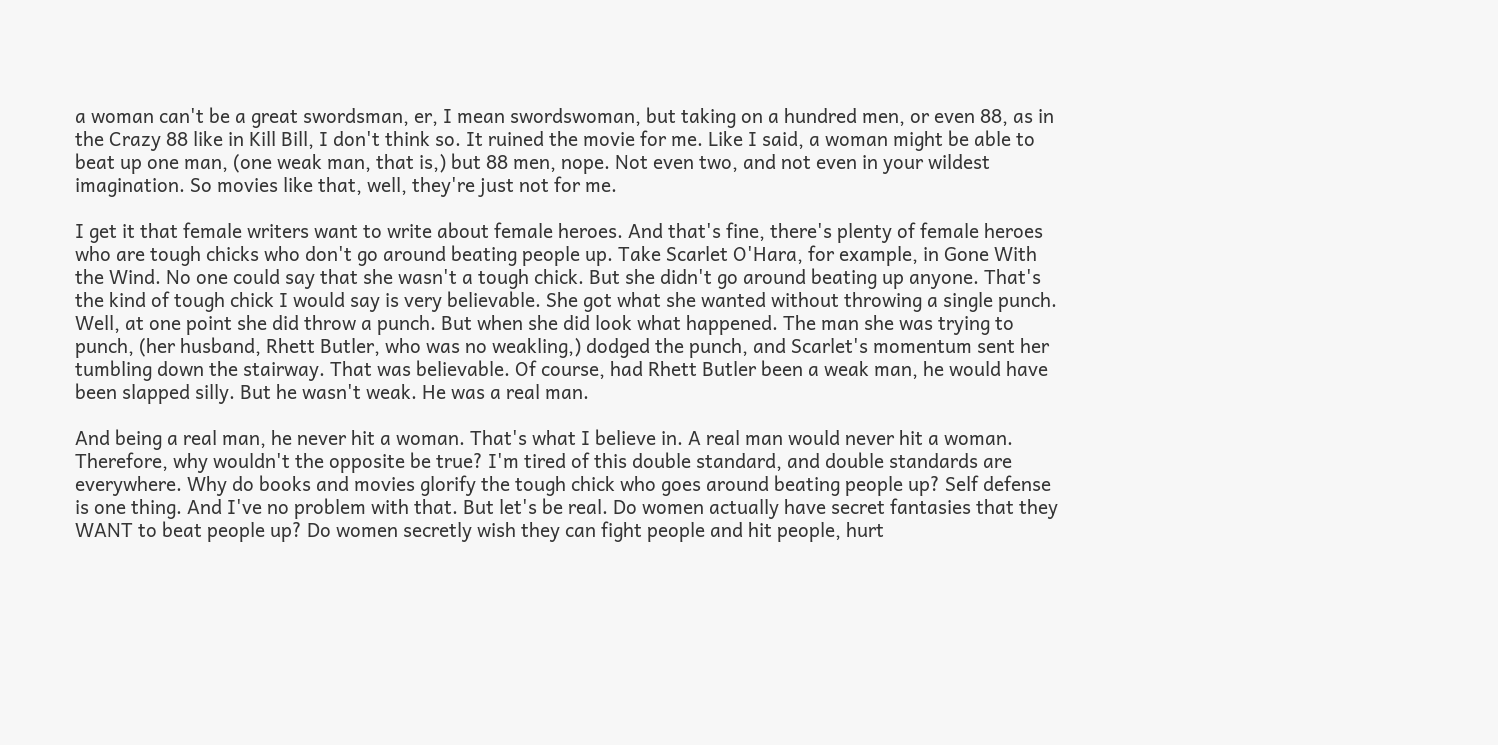a woman can't be a great swordsman, er, I mean swordswoman, but taking on a hundred men, or even 88, as in the Crazy 88 like in Kill Bill, I don't think so. It ruined the movie for me. Like I said, a woman might be able to beat up one man, (one weak man, that is,) but 88 men, nope. Not even two, and not even in your wildest imagination. So movies like that, well, they're just not for me.

I get it that female writers want to write about female heroes. And that's fine, there's plenty of female heroes who are tough chicks who don't go around beating people up. Take Scarlet O'Hara, for example, in Gone With the Wind. No one could say that she wasn't a tough chick. But she didn't go around beating up anyone. That's the kind of tough chick I would say is very believable. She got what she wanted without throwing a single punch. Well, at one point she did throw a punch. But when she did look what happened. The man she was trying to punch, (her husband, Rhett Butler, who was no weakling,) dodged the punch, and Scarlet's momentum sent her tumbling down the stairway. That was believable. Of course, had Rhett Butler been a weak man, he would have been slapped silly. But he wasn't weak. He was a real man.

And being a real man, he never hit a woman. That's what I believe in. A real man would never hit a woman. Therefore, why wouldn't the opposite be true? I'm tired of this double standard, and double standards are everywhere. Why do books and movies glorify the tough chick who goes around beating people up? Self defense is one thing. And I've no problem with that. But let's be real. Do women actually have secret fantasies that they WANT to beat people up? Do women secretly wish they can fight people and hit people, hurt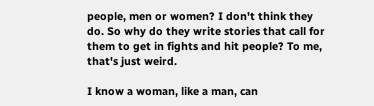people, men or women? I don't think they do. So why do they write stories that call for them to get in fights and hit people? To me, that's just weird.

I know a woman, like a man, can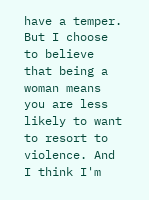have a temper. But I choose to believe that being a woman means you are less likely to want to resort to violence. And I think I'm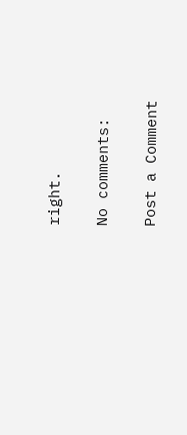right.

No comments:

Post a Comment